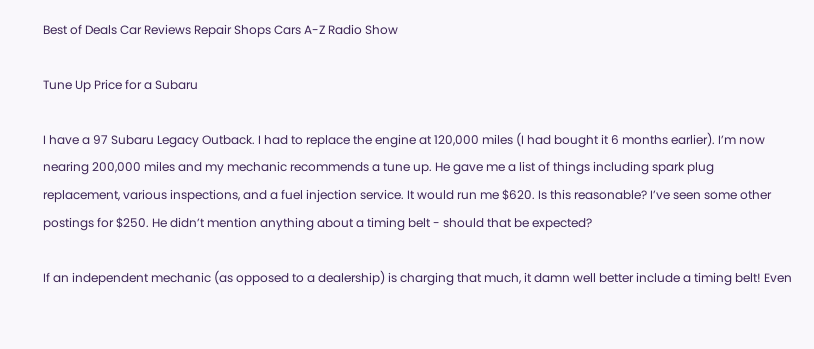Best of Deals Car Reviews Repair Shops Cars A-Z Radio Show

Tune Up Price for a Subaru

I have a 97 Subaru Legacy Outback. I had to replace the engine at 120,000 miles (I had bought it 6 months earlier). I’m now nearing 200,000 miles and my mechanic recommends a tune up. He gave me a list of things including spark plug replacement, various inspections, and a fuel injection service. It would run me $620. Is this reasonable? I’ve seen some other postings for $250. He didn’t mention anything about a timing belt - should that be expected?

If an independent mechanic (as opposed to a dealership) is charging that much, it damn well better include a timing belt! Even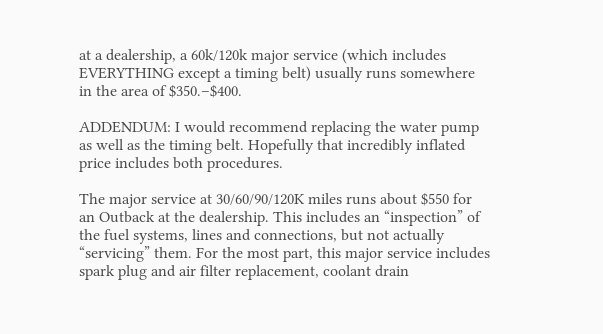at a dealership, a 60k/120k major service (which includes EVERYTHING except a timing belt) usually runs somewhere in the area of $350.–$400.

ADDENDUM: I would recommend replacing the water pump as well as the timing belt. Hopefully that incredibly inflated price includes both procedures.

The major service at 30/60/90/120K miles runs about $550 for an Outback at the dealership. This includes an “inspection” of the fuel systems, lines and connections, but not actually “servicing” them. For the most part, this major service includes spark plug and air filter replacement, coolant drain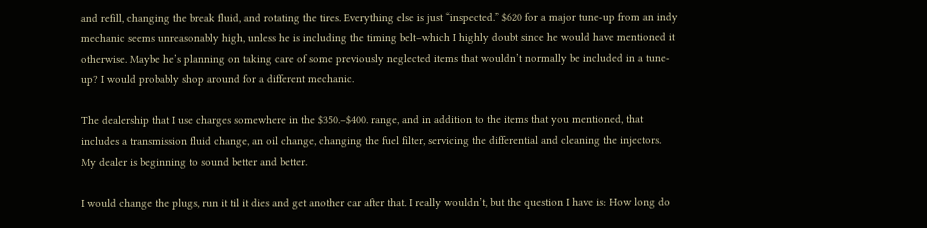and refill, changing the break fluid, and rotating the tires. Everything else is just “inspected.” $620 for a major tune-up from an indy mechanic seems unreasonably high, unless he is including the timing belt–which I highly doubt since he would have mentioned it otherwise. Maybe he’s planning on taking care of some previously neglected items that wouldn’t normally be included in a tune-up? I would probably shop around for a different mechanic.

The dealership that I use charges somewhere in the $350.–$400. range, and in addition to the items that you mentioned, that includes a transmission fluid change, an oil change, changing the fuel filter, servicing the differential and cleaning the injectors. My dealer is beginning to sound better and better.

I would change the plugs, run it til it dies and get another car after that. I really wouldn’t, but the question I have is: How long do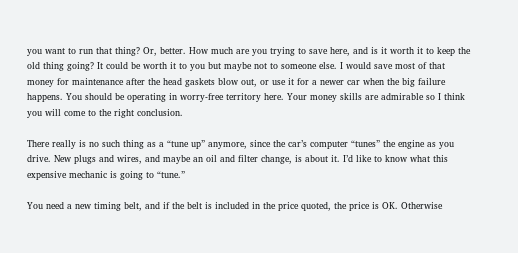you want to run that thing? Or, better. How much are you trying to save here, and is it worth it to keep the old thing going? It could be worth it to you but maybe not to someone else. I would save most of that money for maintenance after the head gaskets blow out, or use it for a newer car when the big failure happens. You should be operating in worry-free territory here. Your money skills are admirable so I think you will come to the right conclusion.

There really is no such thing as a “tune up” anymore, since the car’s computer “tunes” the engine as you drive. New plugs and wires, and maybe an oil and filter change, is about it. I’d like to know what this expensive mechanic is going to “tune.”

You need a new timing belt, and if the belt is included in the price quoted, the price is OK. Otherwise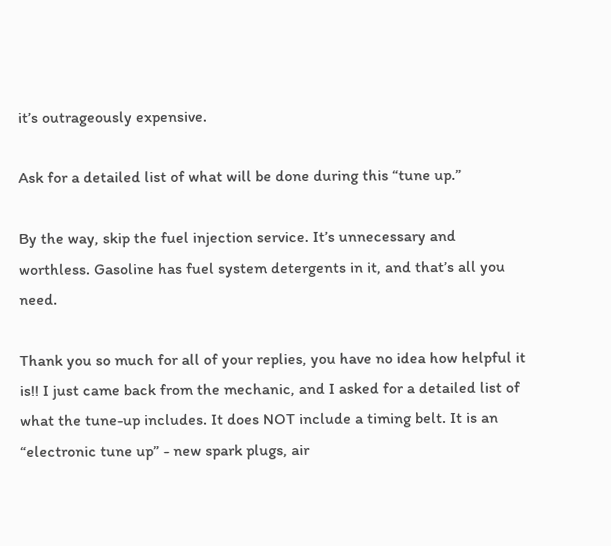it’s outrageously expensive.

Ask for a detailed list of what will be done during this “tune up.”

By the way, skip the fuel injection service. It’s unnecessary and worthless. Gasoline has fuel system detergents in it, and that’s all you need.

Thank you so much for all of your replies, you have no idea how helpful it is!! I just came back from the mechanic, and I asked for a detailed list of what the tune-up includes. It does NOT include a timing belt. It is an “electronic tune up” - new spark plugs, air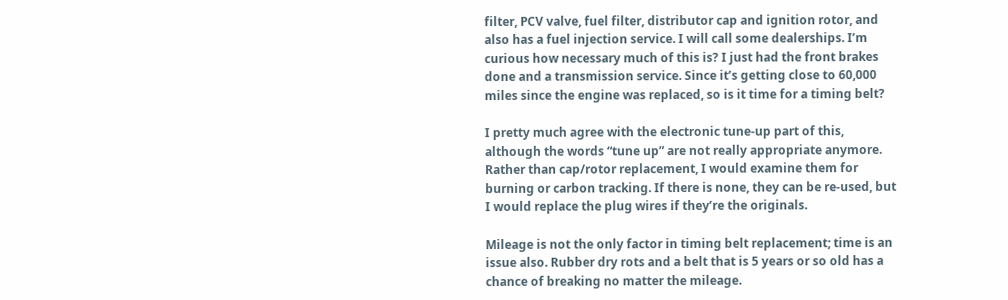filter, PCV valve, fuel filter, distributor cap and ignition rotor, and also has a fuel injection service. I will call some dealerships. I’m curious how necessary much of this is? I just had the front brakes done and a transmission service. Since it’s getting close to 60,000 miles since the engine was replaced, so is it time for a timing belt?

I pretty much agree with the electronic tune-up part of this, although the words “tune up” are not really appropriate anymore.
Rather than cap/rotor replacement, I would examine them for burning or carbon tracking. If there is none, they can be re-used, but I would replace the plug wires if they’re the originals.

Mileage is not the only factor in timing belt replacement; time is an issue also. Rubber dry rots and a belt that is 5 years or so old has a chance of breaking no matter the mileage.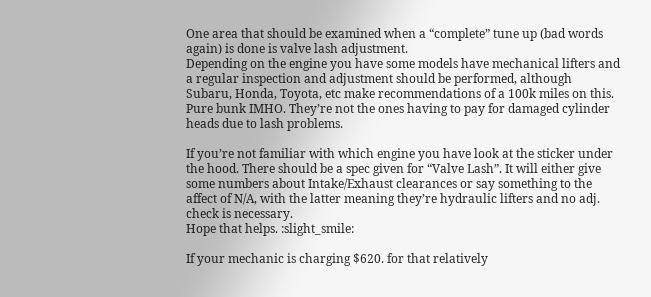One area that should be examined when a “complete” tune up (bad words again) is done is valve lash adjustment.
Depending on the engine you have some models have mechanical lifters and a regular inspection and adjustment should be performed, although Subaru, Honda, Toyota, etc make recommendations of a 100k miles on this.
Pure bunk IMHO. They’re not the ones having to pay for damaged cylinder heads due to lash problems.

If you’re not familiar with which engine you have look at the sticker under the hood. There should be a spec given for “Valve Lash”. It will either give some numbers about Intake/Exhaust clearances or say something to the affect of N/A, with the latter meaning they’re hydraulic lifters and no adj. check is necessary.
Hope that helps. :slight_smile:

If your mechanic is charging $620. for that relatively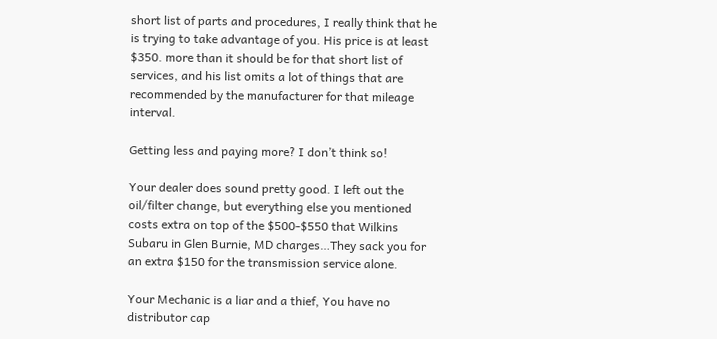short list of parts and procedures, I really think that he is trying to take advantage of you. His price is at least $350. more than it should be for that short list of services, and his list omits a lot of things that are recommended by the manufacturer for that mileage interval.

Getting less and paying more? I don’t think so!

Your dealer does sound pretty good. I left out the oil/filter change, but everything else you mentioned costs extra on top of the $500-$550 that Wilkins Subaru in Glen Burnie, MD charges…They sack you for an extra $150 for the transmission service alone.

Your Mechanic is a liar and a thief, You have no distributor cap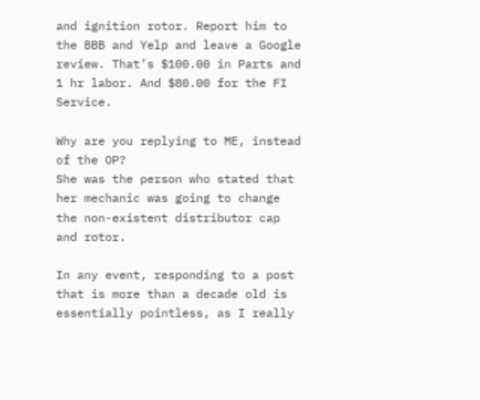and ignition rotor. Report him to the BBB and Yelp and leave a Google review. That’s $100.00 in Parts and 1 hr labor. And $80.00 for the FI Service.

Why are you replying to ME, instead of the OP?
She was the person who stated that her mechanic was going to change the non-existent distributor cap and rotor.

In any event, responding to a post that is more than a decade old is essentially pointless, as I really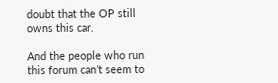doubt that the OP still owns this car.

And the people who run this forum can’t seem to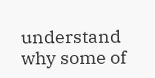understand why some of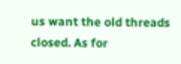us want the old threads closed. As for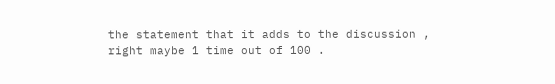the statement that it adds to the discussion , right maybe 1 time out of 100 .